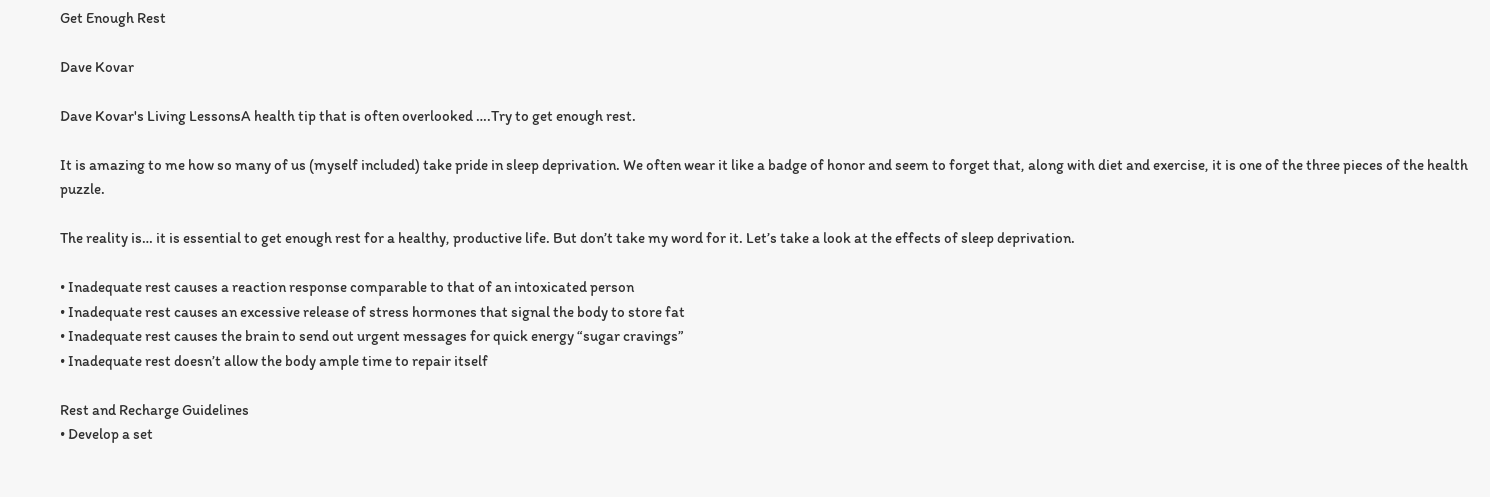Get Enough Rest

Dave Kovar

Dave Kovar's Living LessonsA health tip that is often overlooked ….Try to get enough rest.

It is amazing to me how so many of us (myself included) take pride in sleep deprivation. We often wear it like a badge of honor and seem to forget that, along with diet and exercise, it is one of the three pieces of the health puzzle.

The reality is… it is essential to get enough rest for a healthy, productive life. But don’t take my word for it. Let’s take a look at the effects of sleep deprivation.

• Inadequate rest causes a reaction response comparable to that of an intoxicated person
• Inadequate rest causes an excessive release of stress hormones that signal the body to store fat
• Inadequate rest causes the brain to send out urgent messages for quick energy “sugar cravings”
• Inadequate rest doesn’t allow the body ample time to repair itself

Rest and Recharge Guidelines
• Develop a set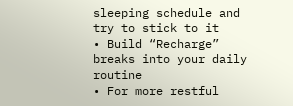sleeping schedule and try to stick to it
• Build “Recharge” breaks into your daily routine
• For more restful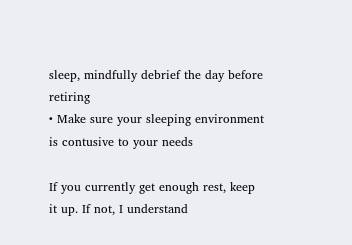sleep, mindfully debrief the day before retiring
• Make sure your sleeping environment is contusive to your needs

If you currently get enough rest, keep it up. If not, I understand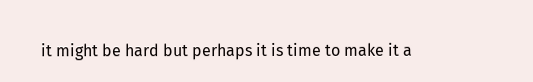it might be hard but perhaps it is time to make it a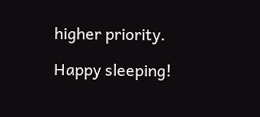higher priority.

Happy sleeping!